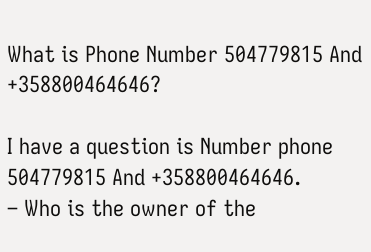What is Phone Number 504779815 And +358800464646?

I have a question is Number phone 504779815 And +358800464646.
– Who is the owner of the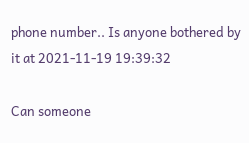phone number.. Is anyone bothered by it at 2021-11-19 19:39:32

Can someone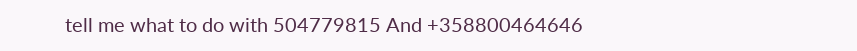tell me what to do with 504779815 And +358800464646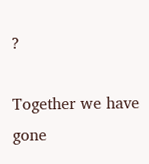?

Together we have gone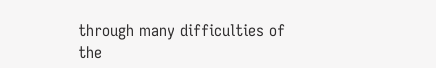through many difficulties of the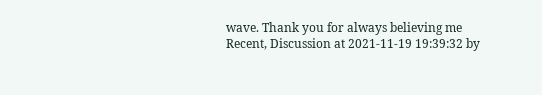wave. Thank you for always believing me
Recent, Discussion at 2021-11-19 19:39:32 by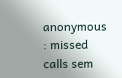anonymous : missed calls sem